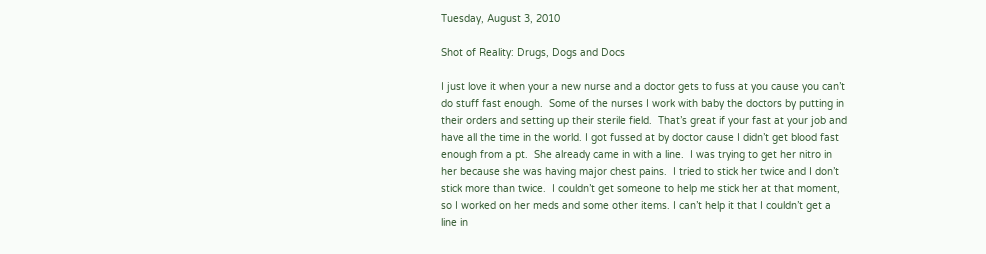Tuesday, August 3, 2010

Shot of Reality: Drugs, Dogs and Docs

I just love it when your a new nurse and a doctor gets to fuss at you cause you can’t do stuff fast enough.  Some of the nurses I work with baby the doctors by putting in their orders and setting up their sterile field.  That’s great if your fast at your job and have all the time in the world. I got fussed at by doctor cause I didn’t get blood fast enough from a pt.  She already came in with a line.  I was trying to get her nitro in her because she was having major chest pains.  I tried to stick her twice and I don’t stick more than twice.  I couldn’t get someone to help me stick her at that moment, so I worked on her meds and some other items. I can’t help it that I couldn’t get a line in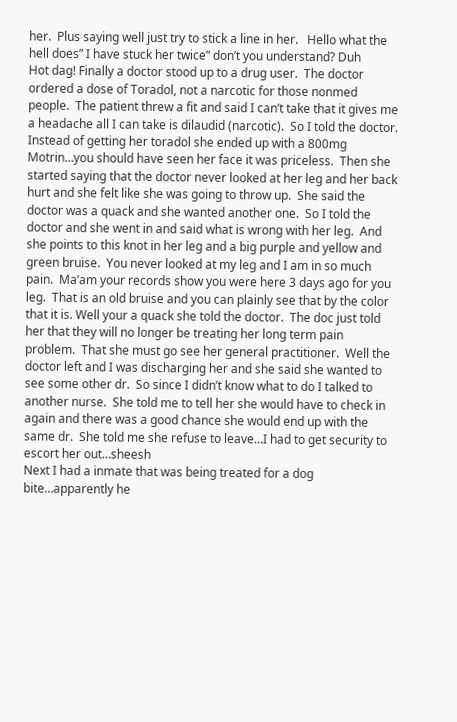her.  Plus saying well just try to stick a line in her.   Hello what the hell does” I have stuck her twice” don’t you understand? Duh
Hot dag! Finally a doctor stood up to a drug user.  The doctor ordered a dose of Toradol, not a narcotic for those nonmed people.  The patient threw a fit and said I can’t take that it gives me a headache all I can take is dilaudid (narcotic).  So I told the doctor.  Instead of getting her toradol she ended up with a 800mg Motrin…you should have seen her face it was priceless.  Then she started saying that the doctor never looked at her leg and her back hurt and she felt like she was going to throw up.  She said the doctor was a quack and she wanted another one.  So I told the doctor and she went in and said what is wrong with her leg.  And she points to this knot in her leg and a big purple and yellow and green bruise.  You never looked at my leg and I am in so much pain.  Ma’am your records show you were here 3 days ago for you leg.  That is an old bruise and you can plainly see that by the color that it is. Well your a quack she told the doctor.  The doc just told her that they will no longer be treating her long term pain problem.  That she must go see her general practitioner.  Well the doctor left and I was discharging her and she said she wanted to see some other dr.  So since I didn’t know what to do I talked to another nurse.  She told me to tell her she would have to check in again and there was a good chance she would end up with the same dr.  She told me she refuse to leave…I had to get security to escort her out…sheesh
Next I had a inmate that was being treated for a dog bite…apparently he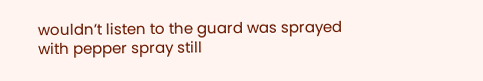wouldn’t listen to the guard was sprayed with pepper spray still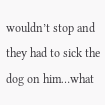wouldn’t stop and they had to sick the dog on him…what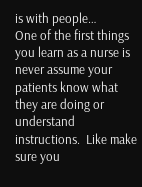is with people…
One of the first things you learn as a nurse is never assume your patients know what they are doing or understand instructions.  Like make sure you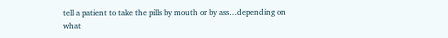tell a patient to take the pills by mouth or by ass…depending on what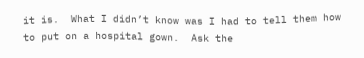it is.  What I didn’t know was I had to tell them how to put on a hospital gown.  Ask the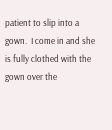patient to slip into a gown.  I come in and she is fully clothed with the gown over the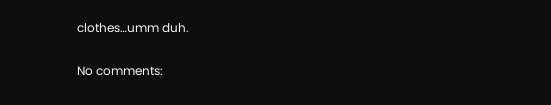clothes…umm duh.

No comments: